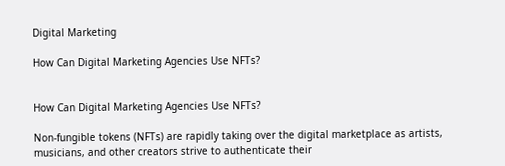Digital Marketing

How Can Digital Marketing Agencies Use NFTs?


How Can Digital Marketing Agencies Use NFTs?

Non-fungible tokens (NFTs) are rapidly taking over the digital marketplace as artists, musicians, and other creators strive to authenticate their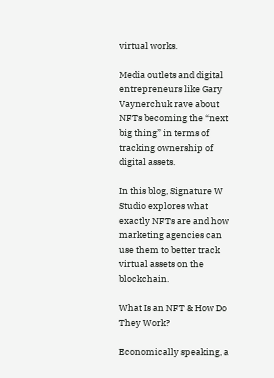virtual works.

Media outlets and digital entrepreneurs like Gary Vaynerchuk rave about NFTs becoming the “next big thing” in terms of tracking ownership of digital assets.

In this blog, Signature W Studio explores what exactly NFTs are and how marketing agencies can use them to better track virtual assets on the blockchain.

What Is an NFT & How Do They Work?

Economically speaking, a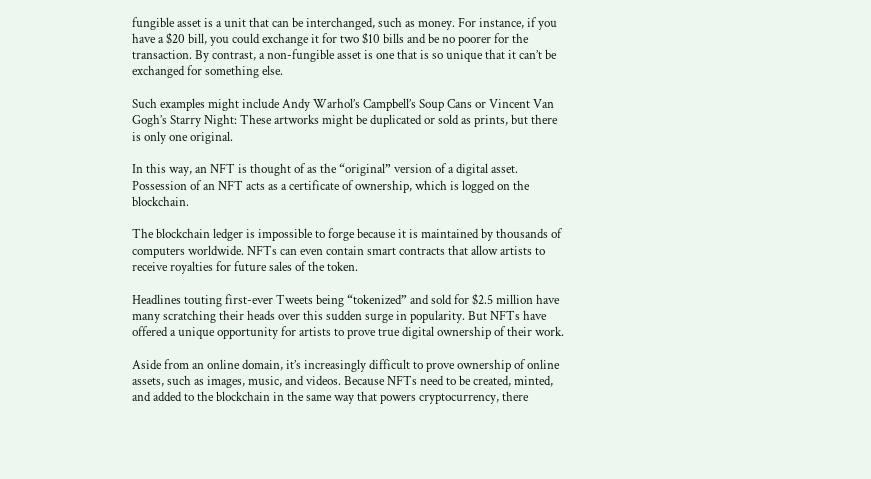fungible asset is a unit that can be interchanged, such as money. For instance, if you have a $20 bill, you could exchange it for two $10 bills and be no poorer for the transaction. By contrast, a non-fungible asset is one that is so unique that it can’t be exchanged for something else.

Such examples might include Andy Warhol’s Campbell’s Soup Cans or Vincent Van Gogh’s Starry Night: These artworks might be duplicated or sold as prints, but there is only one original.

In this way, an NFT is thought of as the “original” version of a digital asset. Possession of an NFT acts as a certificate of ownership, which is logged on the blockchain.

The blockchain ledger is impossible to forge because it is maintained by thousands of computers worldwide. NFTs can even contain smart contracts that allow artists to receive royalties for future sales of the token.

Headlines touting first-ever Tweets being “tokenized” and sold for $2.5 million have many scratching their heads over this sudden surge in popularity. But NFTs have offered a unique opportunity for artists to prove true digital ownership of their work.

Aside from an online domain, it’s increasingly difficult to prove ownership of online assets, such as images, music, and videos. Because NFTs need to be created, minted, and added to the blockchain in the same way that powers cryptocurrency, there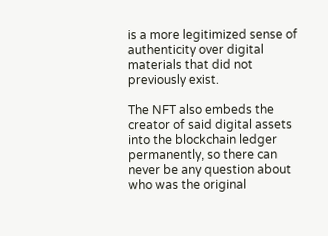is a more legitimized sense of authenticity over digital materials that did not previously exist.

The NFT also embeds the creator of said digital assets into the blockchain ledger permanently, so there can never be any question about who was the original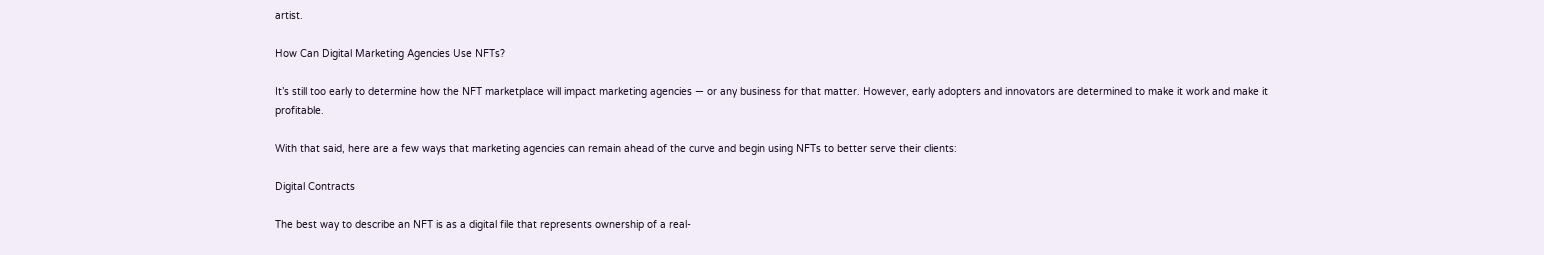artist.

How Can Digital Marketing Agencies Use NFTs?

It’s still too early to determine how the NFT marketplace will impact marketing agencies — or any business for that matter. However, early adopters and innovators are determined to make it work and make it profitable.

With that said, here are a few ways that marketing agencies can remain ahead of the curve and begin using NFTs to better serve their clients:

Digital Contracts

The best way to describe an NFT is as a digital file that represents ownership of a real-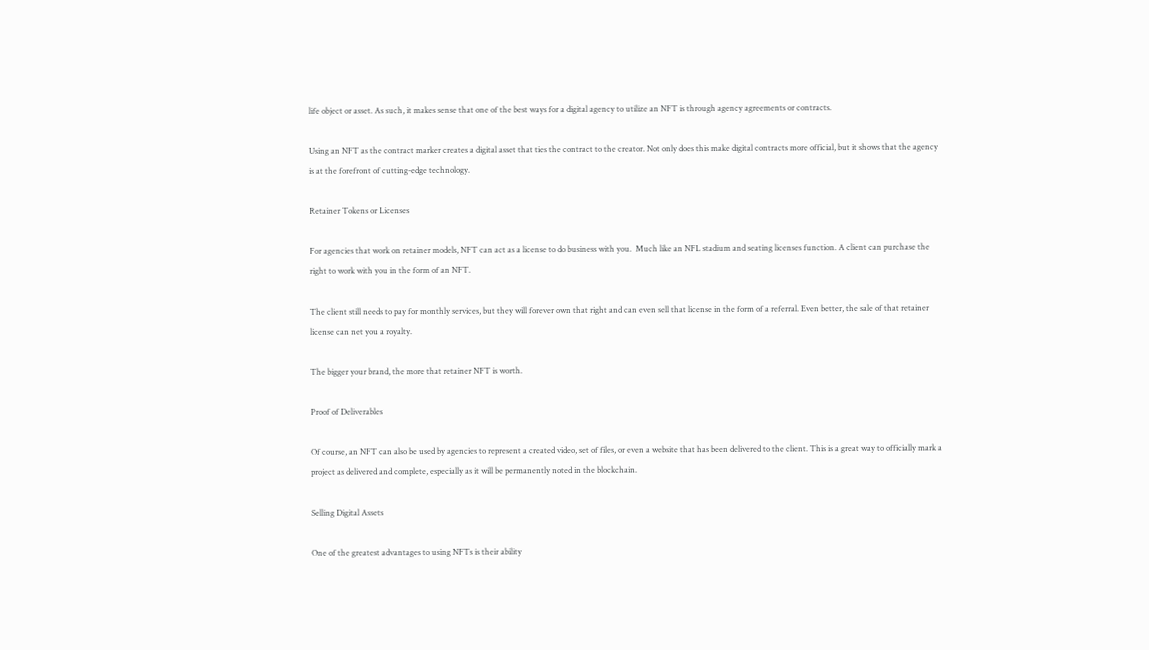life object or asset. As such, it makes sense that one of the best ways for a digital agency to utilize an NFT is through agency agreements or contracts.

Using an NFT as the contract marker creates a digital asset that ties the contract to the creator. Not only does this make digital contracts more official, but it shows that the agency is at the forefront of cutting-edge technology.

Retainer Tokens or Licenses

For agencies that work on retainer models, NFT can act as a license to do business with you.  Much like an NFL stadium and seating licenses function. A client can purchase the right to work with you in the form of an NFT.

The client still needs to pay for monthly services, but they will forever own that right and can even sell that license in the form of a referral. Even better, the sale of that retainer license can net you a royalty.

The bigger your brand, the more that retainer NFT is worth.

Proof of Deliverables

Of course, an NFT can also be used by agencies to represent a created video, set of files, or even a website that has been delivered to the client. This is a great way to officially mark a project as delivered and complete, especially as it will be permanently noted in the blockchain.

Selling Digital Assets

One of the greatest advantages to using NFTs is their ability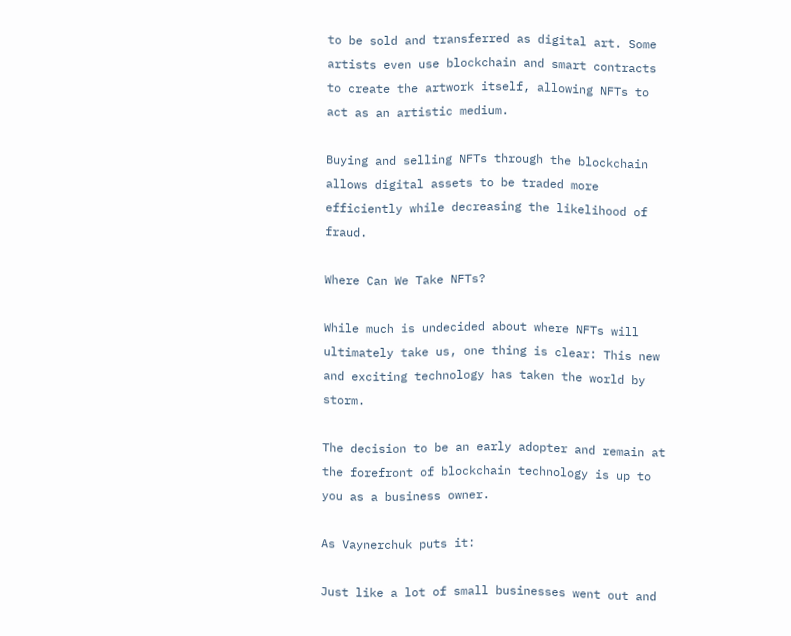to be sold and transferred as digital art. Some artists even use blockchain and smart contracts to create the artwork itself, allowing NFTs to act as an artistic medium.

Buying and selling NFTs through the blockchain allows digital assets to be traded more efficiently while decreasing the likelihood of fraud.

Where Can We Take NFTs?

While much is undecided about where NFTs will ultimately take us, one thing is clear: This new and exciting technology has taken the world by storm.

The decision to be an early adopter and remain at the forefront of blockchain technology is up to you as a business owner.

As Vaynerchuk puts it:

Just like a lot of small businesses went out and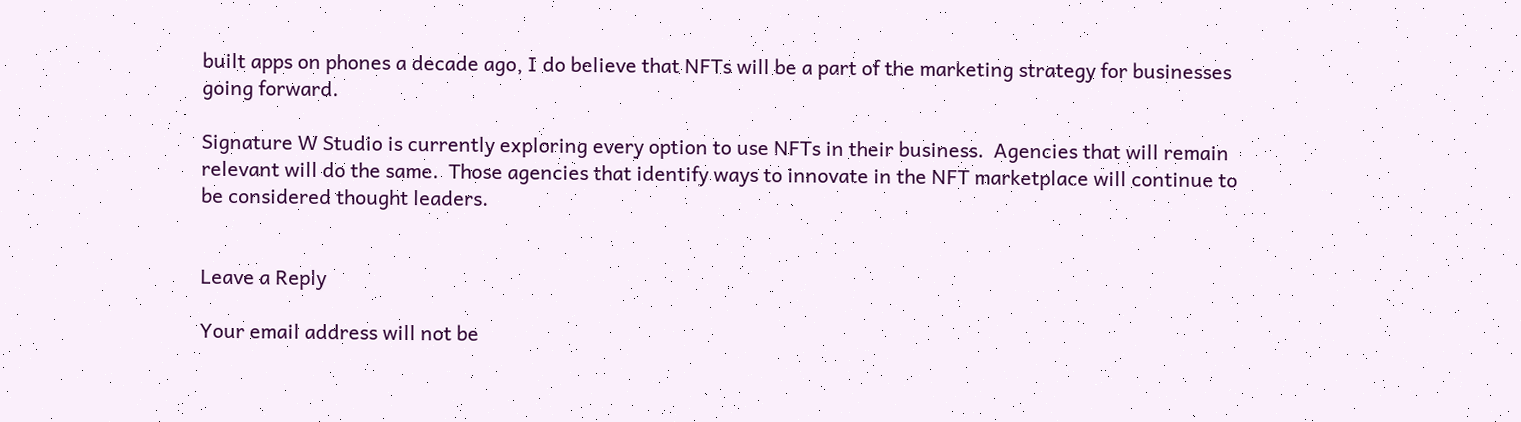built apps on phones a decade ago, I do believe that NFTs will be a part of the marketing strategy for businesses going forward.

Signature W Studio is currently exploring every option to use NFTs in their business.  Agencies that will remain relevant will do the same.  Those agencies that identify ways to innovate in the NFT marketplace will continue to be considered thought leaders.


Leave a Reply

Your email address will not be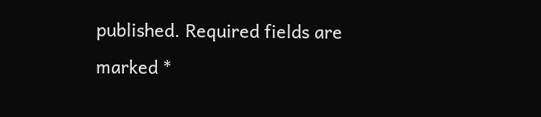published. Required fields are marked *